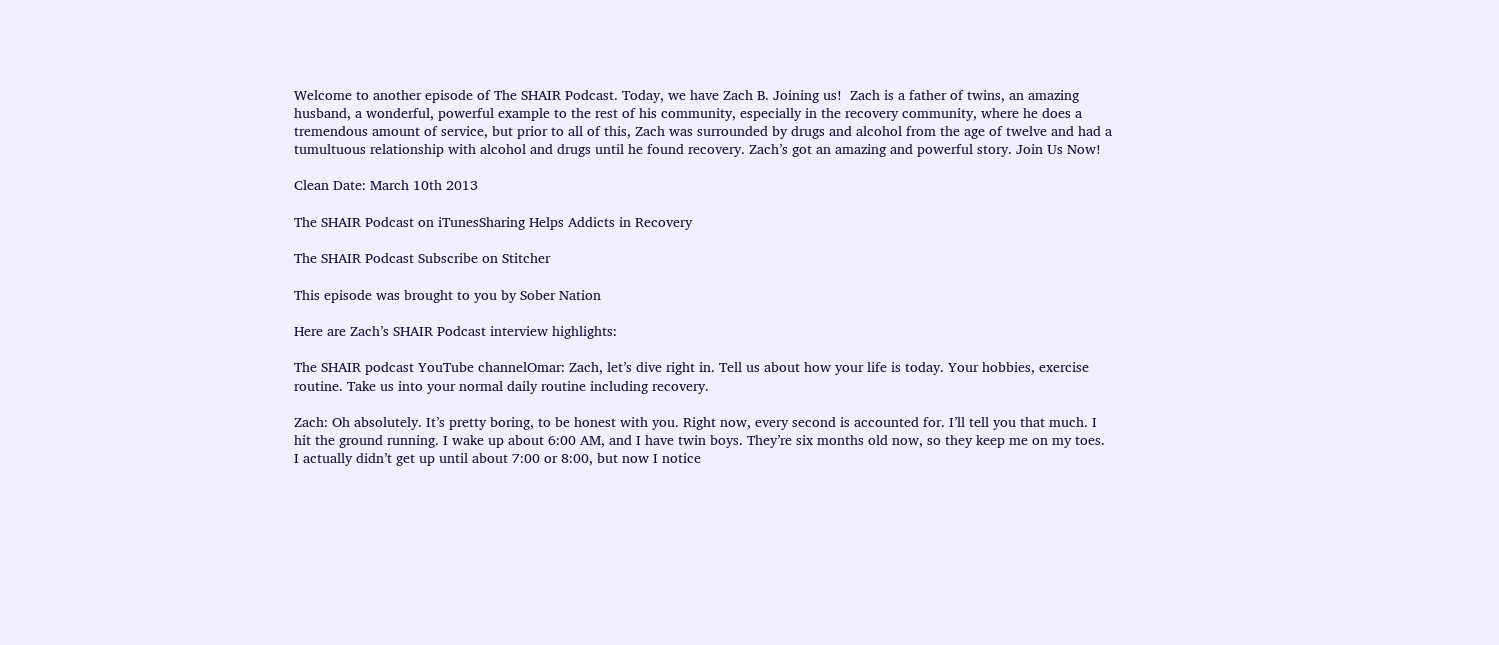Welcome to another episode of The SHAIR Podcast. Today, we have Zach B. Joining us!  Zach is a father of twins, an amazing husband, a wonderful, powerful example to the rest of his community, especially in the recovery community, where he does a tremendous amount of service, but prior to all of this, Zach was surrounded by drugs and alcohol from the age of twelve and had a tumultuous relationship with alcohol and drugs until he found recovery. Zach’s got an amazing and powerful story. Join Us Now!

Clean Date: March 10th 2013

The SHAIR Podcast on iTunesSharing Helps Addicts in Recovery

The SHAIR Podcast Subscribe on Stitcher

This episode was brought to you by Sober Nation

Here are Zach’s SHAIR Podcast interview highlights:

The SHAIR podcast YouTube channelOmar: Zach, let’s dive right in. Tell us about how your life is today. Your hobbies, exercise routine. Take us into your normal daily routine including recovery.

Zach: Oh absolutely. It’s pretty boring, to be honest with you. Right now, every second is accounted for. I’ll tell you that much. I hit the ground running. I wake up about 6:00 AM, and I have twin boys. They’re six months old now, so they keep me on my toes. I actually didn’t get up until about 7:00 or 8:00, but now I notice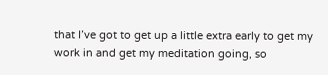that I’ve got to get up a little extra early to get my work in and get my meditation going, so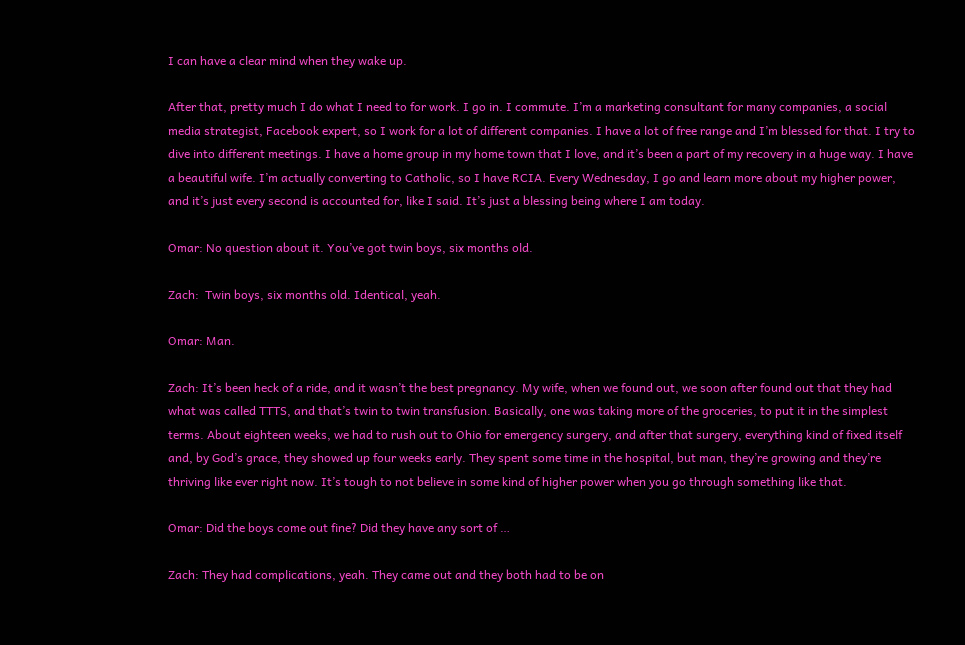I can have a clear mind when they wake up.

After that, pretty much I do what I need to for work. I go in. I commute. I’m a marketing consultant for many companies, a social media strategist, Facebook expert, so I work for a lot of different companies. I have a lot of free range and I’m blessed for that. I try to dive into different meetings. I have a home group in my home town that I love, and it’s been a part of my recovery in a huge way. I have a beautiful wife. I’m actually converting to Catholic, so I have RCIA. Every Wednesday, I go and learn more about my higher power, and it’s just every second is accounted for, like I said. It’s just a blessing being where I am today.

Omar: No question about it. You’ve got twin boys, six months old.

Zach:  Twin boys, six months old. Identical, yeah.

Omar: Man.

Zach: It’s been heck of a ride, and it wasn’t the best pregnancy. My wife, when we found out, we soon after found out that they had what was called TTTS, and that’s twin to twin transfusion. Basically, one was taking more of the groceries, to put it in the simplest terms. About eighteen weeks, we had to rush out to Ohio for emergency surgery, and after that surgery, everything kind of fixed itself and, by God’s grace, they showed up four weeks early. They spent some time in the hospital, but man, they’re growing and they’re thriving like ever right now. It’s tough to not believe in some kind of higher power when you go through something like that.

Omar: Did the boys come out fine? Did they have any sort of …

Zach: They had complications, yeah. They came out and they both had to be on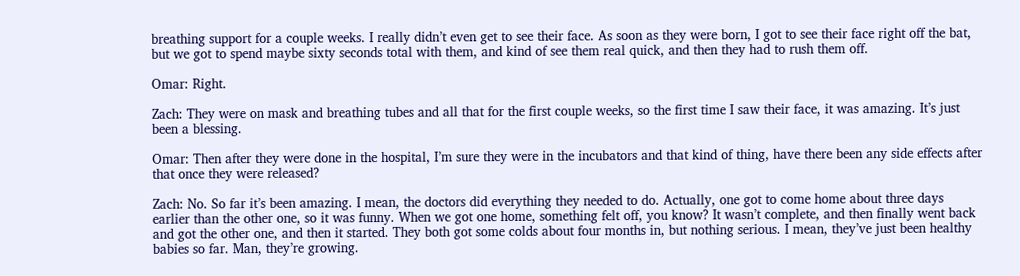breathing support for a couple weeks. I really didn’t even get to see their face. As soon as they were born, I got to see their face right off the bat, but we got to spend maybe sixty seconds total with them, and kind of see them real quick, and then they had to rush them off.

Omar: Right.

Zach: They were on mask and breathing tubes and all that for the first couple weeks, so the first time I saw their face, it was amazing. It’s just been a blessing.

Omar: Then after they were done in the hospital, I’m sure they were in the incubators and that kind of thing, have there been any side effects after that once they were released?

Zach: No. So far it’s been amazing. I mean, the doctors did everything they needed to do. Actually, one got to come home about three days earlier than the other one, so it was funny. When we got one home, something felt off, you know? It wasn’t complete, and then finally went back and got the other one, and then it started. They both got some colds about four months in, but nothing serious. I mean, they’ve just been healthy babies so far. Man, they’re growing.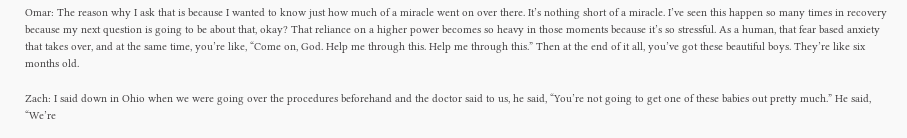Omar: The reason why I ask that is because I wanted to know just how much of a miracle went on over there. It’s nothing short of a miracle. I’ve seen this happen so many times in recovery because my next question is going to be about that, okay? That reliance on a higher power becomes so heavy in those moments because it’s so stressful. As a human, that fear based anxiety that takes over, and at the same time, you’re like, “Come on, God. Help me through this. Help me through this.” Then at the end of it all, you’ve got these beautiful boys. They’re like six months old.

Zach: I said down in Ohio when we were going over the procedures beforehand and the doctor said to us, he said, “You’re not going to get one of these babies out pretty much.” He said, “We’re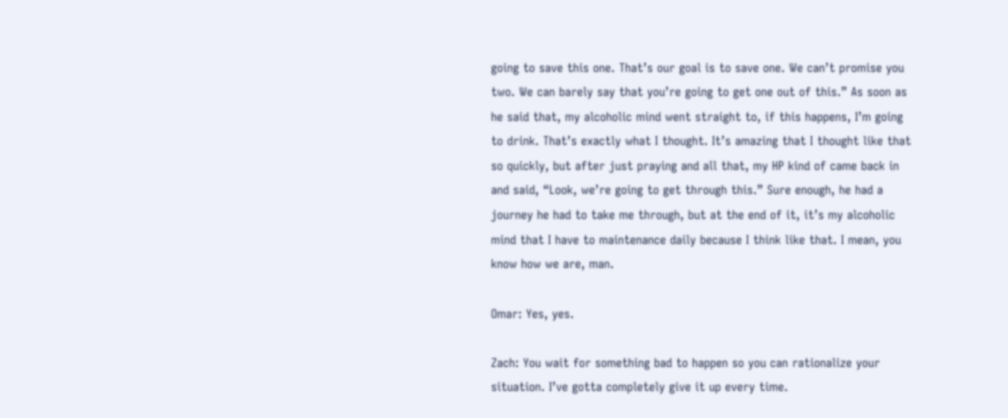going to save this one. That’s our goal is to save one. We can’t promise you two. We can barely say that you’re going to get one out of this.” As soon as he said that, my alcoholic mind went straight to, if this happens, I’m going to drink. That’s exactly what I thought. It’s amazing that I thought like that so quickly, but after just praying and all that, my HP kind of came back in and said, “Look, we’re going to get through this.” Sure enough, he had a journey he had to take me through, but at the end of it, it’s my alcoholic mind that I have to maintenance daily because I think like that. I mean, you know how we are, man.

Omar: Yes, yes.

Zach: You wait for something bad to happen so you can rationalize your situation. I’ve gotta completely give it up every time.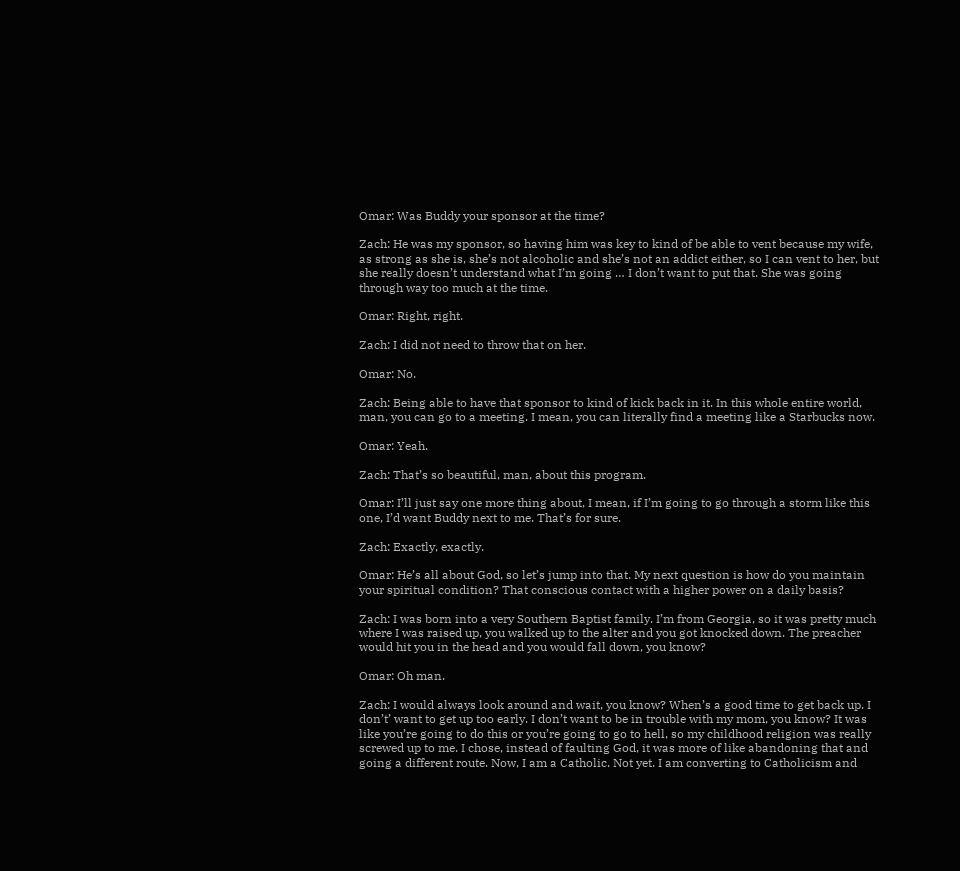Omar: Was Buddy your sponsor at the time?

Zach: He was my sponsor, so having him was key to kind of be able to vent because my wife, as strong as she is, she’s not alcoholic and she’s not an addict either, so I can vent to her, but she really doesn’t understand what I’m going … I don’t want to put that. She was going through way too much at the time.

Omar: Right, right.

Zach: I did not need to throw that on her.

Omar: No.

Zach: Being able to have that sponsor to kind of kick back in it. In this whole entire world, man, you can go to a meeting. I mean, you can literally find a meeting like a Starbucks now.

Omar: Yeah.

Zach: That’s so beautiful, man, about this program.

Omar: I’ll just say one more thing about, I mean, if I’m going to go through a storm like this one, I’d want Buddy next to me. That’s for sure.

Zach: Exactly, exactly.

Omar: He’s all about God, so let’s jump into that. My next question is how do you maintain your spiritual condition? That conscious contact with a higher power on a daily basis?

Zach: I was born into a very Southern Baptist family. I’m from Georgia, so it was pretty much where I was raised up, you walked up to the alter and you got knocked down. The preacher would hit you in the head and you would fall down, you know?

Omar: Oh man.

Zach: I would always look around and wait, you know? When’s a good time to get back up. I don’t’ want to get up too early. I don’t want to be in trouble with my mom, you know? It was like you’re going to do this or you’re going to go to hell, so my childhood religion was really screwed up to me. I chose, instead of faulting God, it was more of like abandoning that and going a different route. Now, I am a Catholic. Not yet. I am converting to Catholicism and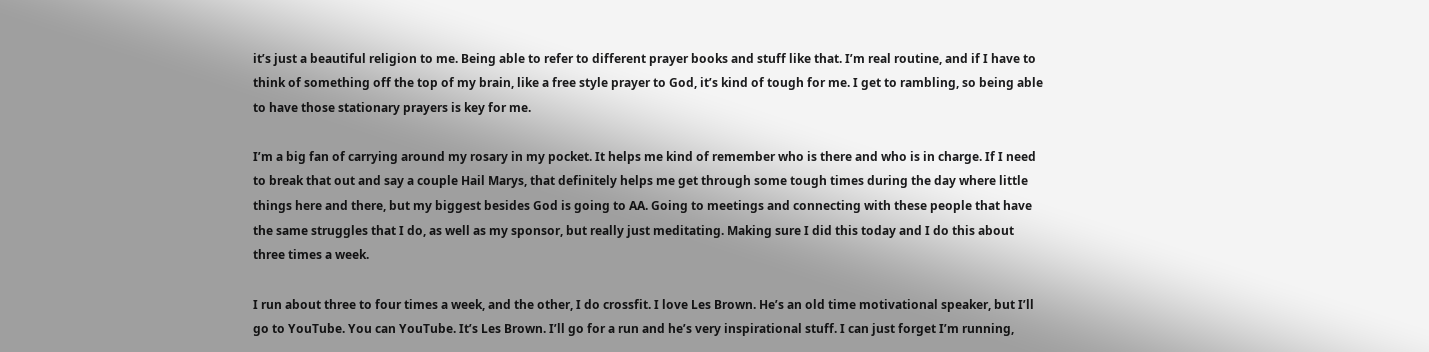it’s just a beautiful religion to me. Being able to refer to different prayer books and stuff like that. I’m real routine, and if I have to think of something off the top of my brain, like a free style prayer to God, it’s kind of tough for me. I get to rambling, so being able to have those stationary prayers is key for me.

I’m a big fan of carrying around my rosary in my pocket. It helps me kind of remember who is there and who is in charge. If I need to break that out and say a couple Hail Marys, that definitely helps me get through some tough times during the day where little things here and there, but my biggest besides God is going to AA. Going to meetings and connecting with these people that have the same struggles that I do, as well as my sponsor, but really just meditating. Making sure I did this today and I do this about three times a week.

I run about three to four times a week, and the other, I do crossfit. I love Les Brown. He’s an old time motivational speaker, but I’ll go to YouTube. You can YouTube. It’s Les Brown. I’ll go for a run and he’s very inspirational stuff. I can just forget I’m running,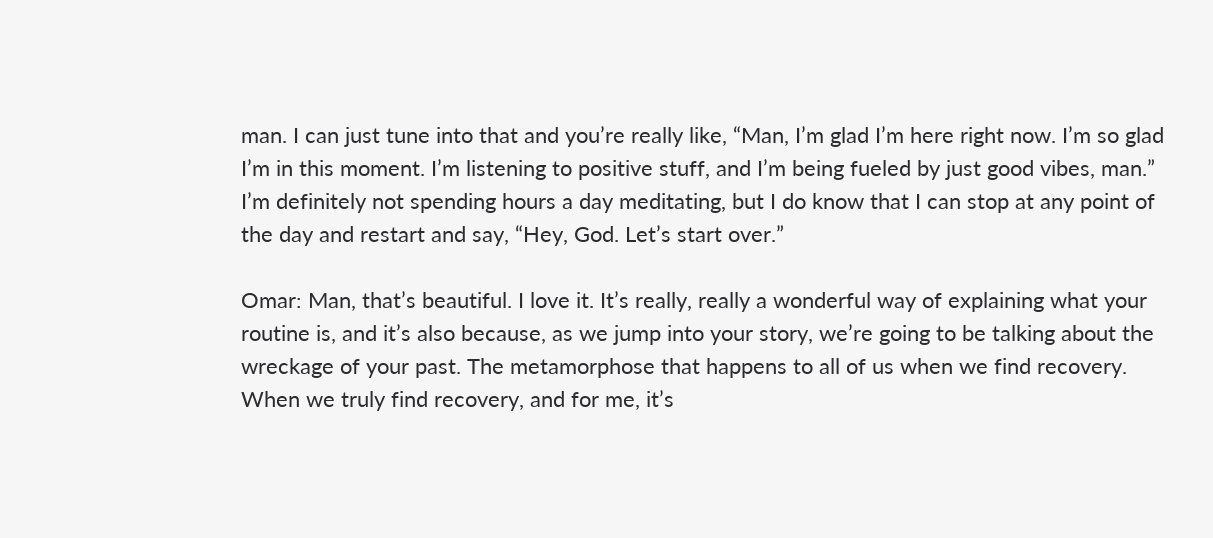man. I can just tune into that and you’re really like, “Man, I’m glad I’m here right now. I’m so glad I’m in this moment. I’m listening to positive stuff, and I’m being fueled by just good vibes, man.” I’m definitely not spending hours a day meditating, but I do know that I can stop at any point of the day and restart and say, “Hey, God. Let’s start over.”

Omar: Man, that’s beautiful. I love it. It’s really, really a wonderful way of explaining what your routine is, and it’s also because, as we jump into your story, we’re going to be talking about the wreckage of your past. The metamorphose that happens to all of us when we find recovery. When we truly find recovery, and for me, it’s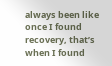always been like once I found recovery, that’s when I found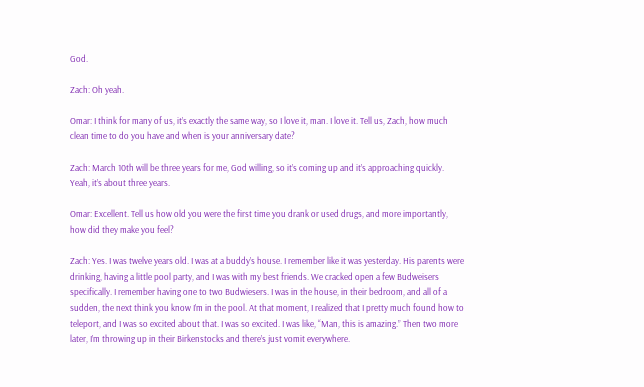God.

Zach: Oh yeah.

Omar: I think for many of us, it’s exactly the same way, so I love it, man. I love it. Tell us, Zach, how much clean time to do you have and when is your anniversary date?

Zach: March 10th will be three years for me, God willing, so it’s coming up and it’s approaching quickly. Yeah, it’s about three years.

Omar: Excellent. Tell us how old you were the first time you drank or used drugs, and more importantly, how did they make you feel?

Zach: Yes. I was twelve years old. I was at a buddy’s house. I remember like it was yesterday. His parents were drinking, having a little pool party, and I was with my best friends. We cracked open a few Budweisers specifically. I remember having one to two Budwiesers. I was in the house, in their bedroom, and all of a sudden, the next think you know I’m in the pool. At that moment, I realized that I pretty much found how to teleport, and I was so excited about that. I was so excited. I was like, “Man, this is amazing.” Then two more later, I’m throwing up in their Birkenstocks and there’s just vomit everywhere.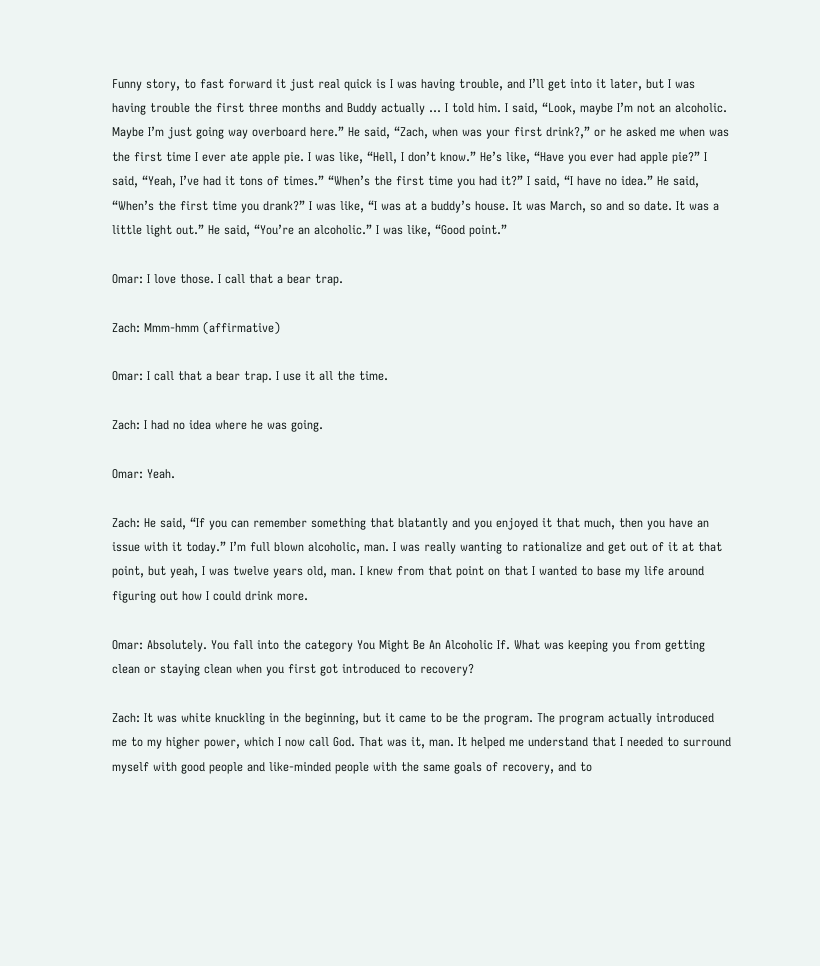Funny story, to fast forward it just real quick is I was having trouble, and I’ll get into it later, but I was having trouble the first three months and Buddy actually … I told him. I said, “Look, maybe I’m not an alcoholic. Maybe I’m just going way overboard here.” He said, “Zach, when was your first drink?,” or he asked me when was the first time I ever ate apple pie. I was like, “Hell, I don’t know.” He’s like, “Have you ever had apple pie?” I said, “Yeah, I’ve had it tons of times.” “When’s the first time you had it?” I said, “I have no idea.” He said, “When’s the first time you drank?” I was like, “I was at a buddy’s house. It was March, so and so date. It was a little light out.” He said, “You’re an alcoholic.” I was like, “Good point.”

Omar: I love those. I call that a bear trap.

Zach: Mmm-hmm (affirmative)

Omar: I call that a bear trap. I use it all the time.

Zach: I had no idea where he was going.

Omar: Yeah.

Zach: He said, “If you can remember something that blatantly and you enjoyed it that much, then you have an issue with it today.” I’m full blown alcoholic, man. I was really wanting to rationalize and get out of it at that point, but yeah, I was twelve years old, man. I knew from that point on that I wanted to base my life around figuring out how I could drink more.

Omar: Absolutely. You fall into the category You Might Be An Alcoholic If. What was keeping you from getting clean or staying clean when you first got introduced to recovery?

Zach: It was white knuckling in the beginning, but it came to be the program. The program actually introduced me to my higher power, which I now call God. That was it, man. It helped me understand that I needed to surround myself with good people and like-minded people with the same goals of recovery, and to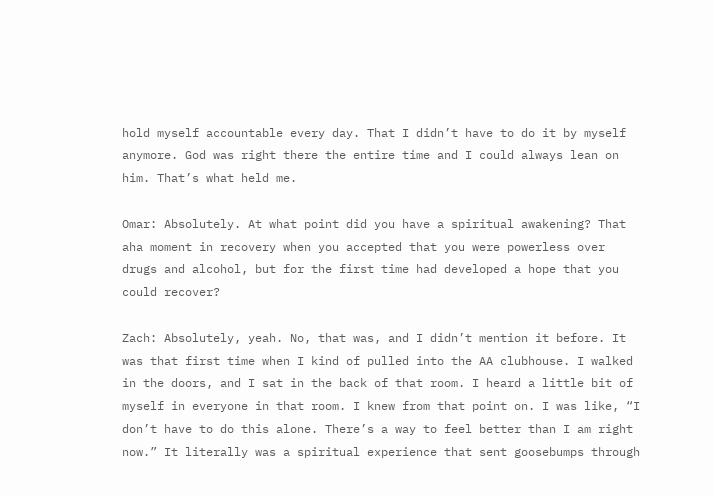hold myself accountable every day. That I didn’t have to do it by myself anymore. God was right there the entire time and I could always lean on him. That’s what held me.

Omar: Absolutely. At what point did you have a spiritual awakening? That aha moment in recovery when you accepted that you were powerless over drugs and alcohol, but for the first time had developed a hope that you could recover?

Zach: Absolutely, yeah. No, that was, and I didn’t mention it before. It was that first time when I kind of pulled into the AA clubhouse. I walked in the doors, and I sat in the back of that room. I heard a little bit of myself in everyone in that room. I knew from that point on. I was like, “I don’t have to do this alone. There’s a way to feel better than I am right now.” It literally was a spiritual experience that sent goosebumps through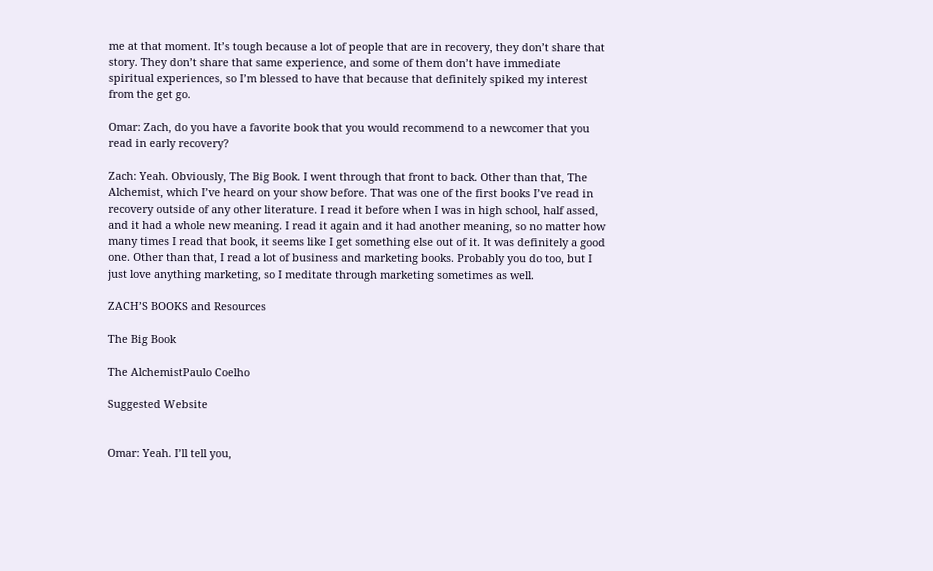me at that moment. It’s tough because a lot of people that are in recovery, they don’t share that story. They don’t share that same experience, and some of them don’t have immediate spiritual experiences, so I’m blessed to have that because that definitely spiked my interest from the get go.

Omar: Zach, do you have a favorite book that you would recommend to a newcomer that you read in early recovery?

Zach: Yeah. Obviously, The Big Book. I went through that front to back. Other than that, The Alchemist, which I’ve heard on your show before. That was one of the first books I’ve read in recovery outside of any other literature. I read it before when I was in high school, half assed, and it had a whole new meaning. I read it again and it had another meaning, so no matter how many times I read that book, it seems like I get something else out of it. It was definitely a good one. Other than that, I read a lot of business and marketing books. Probably you do too, but I just love anything marketing, so I meditate through marketing sometimes as well.

ZACH’S BOOKS and Resources

The Big Book

The AlchemistPaulo Coelho

Suggested Website


Omar: Yeah. I’ll tell you,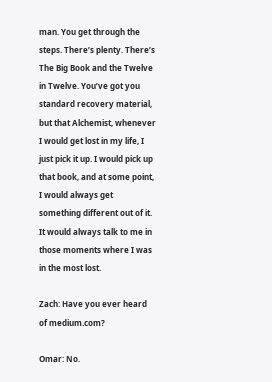man. You get through the steps. There’s plenty. There’s The Big Book and the Twelve in Twelve. You’ve got you standard recovery material, but that Alchemist, whenever I would get lost in my life, I just pick it up. I would pick up that book, and at some point, I would always get something different out of it. It would always talk to me in those moments where I was in the most lost.

Zach: Have you ever heard of medium.com?

Omar: No.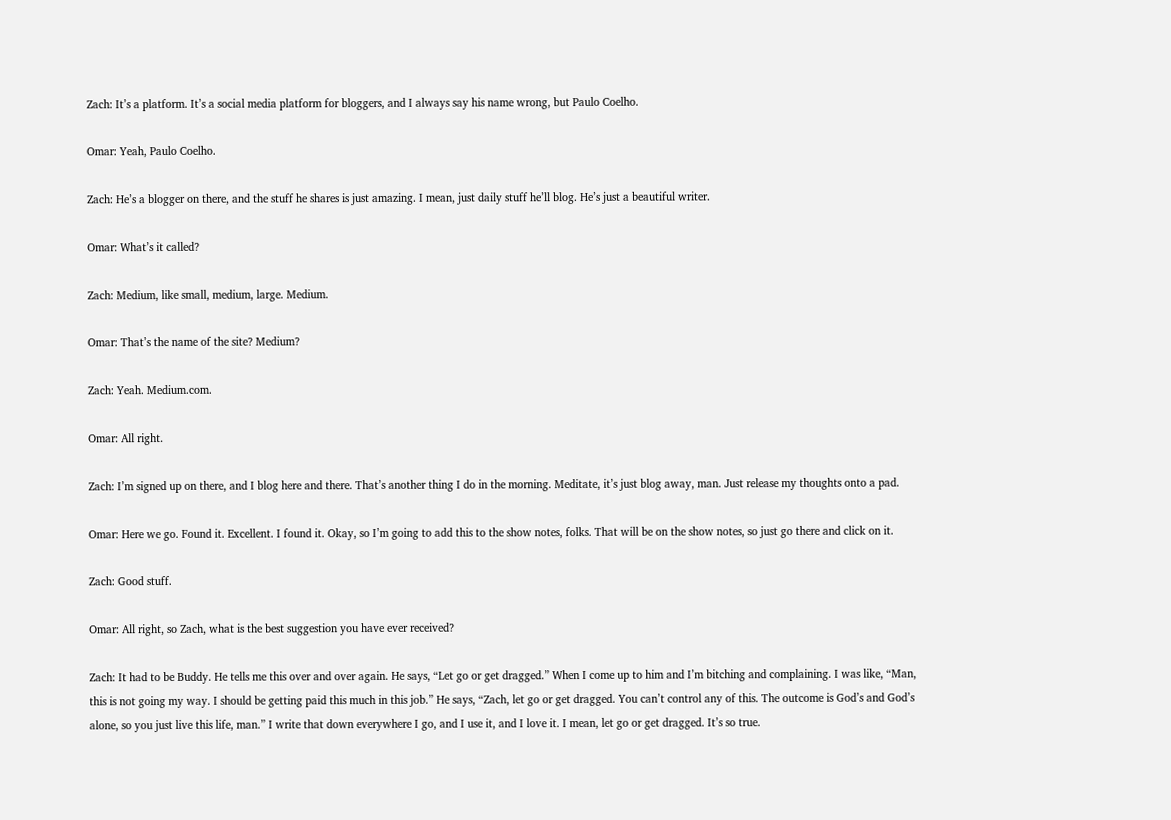Zach: It’s a platform. It’s a social media platform for bloggers, and I always say his name wrong, but Paulo Coelho.

Omar: Yeah, Paulo Coelho.

Zach: He’s a blogger on there, and the stuff he shares is just amazing. I mean, just daily stuff he’ll blog. He’s just a beautiful writer.

Omar: What’s it called?

Zach: Medium, like small, medium, large. Medium.

Omar: That’s the name of the site? Medium?

Zach: Yeah. Medium.com.

Omar: All right.

Zach: I’m signed up on there, and I blog here and there. That’s another thing I do in the morning. Meditate, it’s just blog away, man. Just release my thoughts onto a pad.

Omar: Here we go. Found it. Excellent. I found it. Okay, so I’m going to add this to the show notes, folks. That will be on the show notes, so just go there and click on it.

Zach: Good stuff.

Omar: All right, so Zach, what is the best suggestion you have ever received?

Zach: It had to be Buddy. He tells me this over and over again. He says, “Let go or get dragged.” When I come up to him and I’m bitching and complaining. I was like, “Man, this is not going my way. I should be getting paid this much in this job.” He says, “Zach, let go or get dragged. You can’t control any of this. The outcome is God’s and God’s alone, so you just live this life, man.” I write that down everywhere I go, and I use it, and I love it. I mean, let go or get dragged. It’s so true.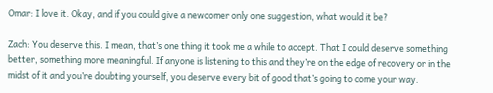Omar: I love it. Okay, and if you could give a newcomer only one suggestion, what would it be?

Zach: You deserve this. I mean, that’s one thing it took me a while to accept. That I could deserve something better, something more meaningful. If anyone is listening to this and they’re on the edge of recovery or in the midst of it and you’re doubting yourself, you deserve every bit of good that’s going to come your way.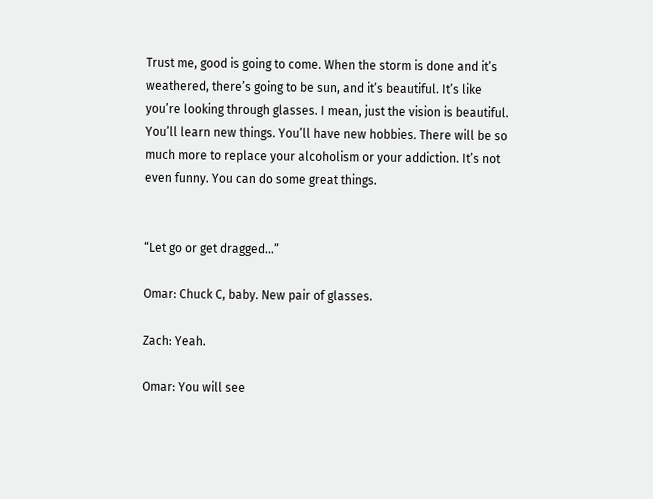Trust me, good is going to come. When the storm is done and it’s weathered, there’s going to be sun, and it’s beautiful. It’s like you’re looking through glasses. I mean, just the vision is beautiful. You’ll learn new things. You’ll have new hobbies. There will be so much more to replace your alcoholism or your addiction. It’s not even funny. You can do some great things.


“Let go or get dragged…”

Omar: Chuck C, baby. New pair of glasses.

Zach: Yeah.

Omar: You will see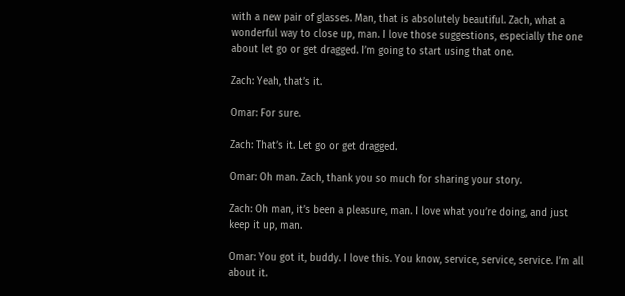with a new pair of glasses. Man, that is absolutely beautiful. Zach, what a wonderful way to close up, man. I love those suggestions, especially the one about let go or get dragged. I’m going to start using that one.

Zach: Yeah, that’s it.

Omar: For sure.

Zach: That’s it. Let go or get dragged.

Omar: Oh man. Zach, thank you so much for sharing your story.

Zach: Oh man, it’s been a pleasure, man. I love what you’re doing, and just keep it up, man.

Omar: You got it, buddy. I love this. You know, service, service, service. I’m all about it.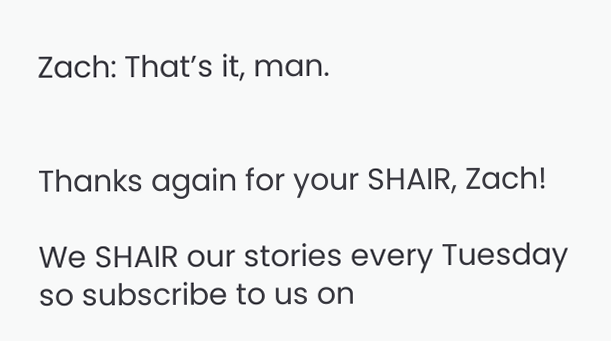Zach: That’s it, man.


Thanks again for your SHAIR, Zach!

We SHAIR our stories every Tuesday so subscribe to us on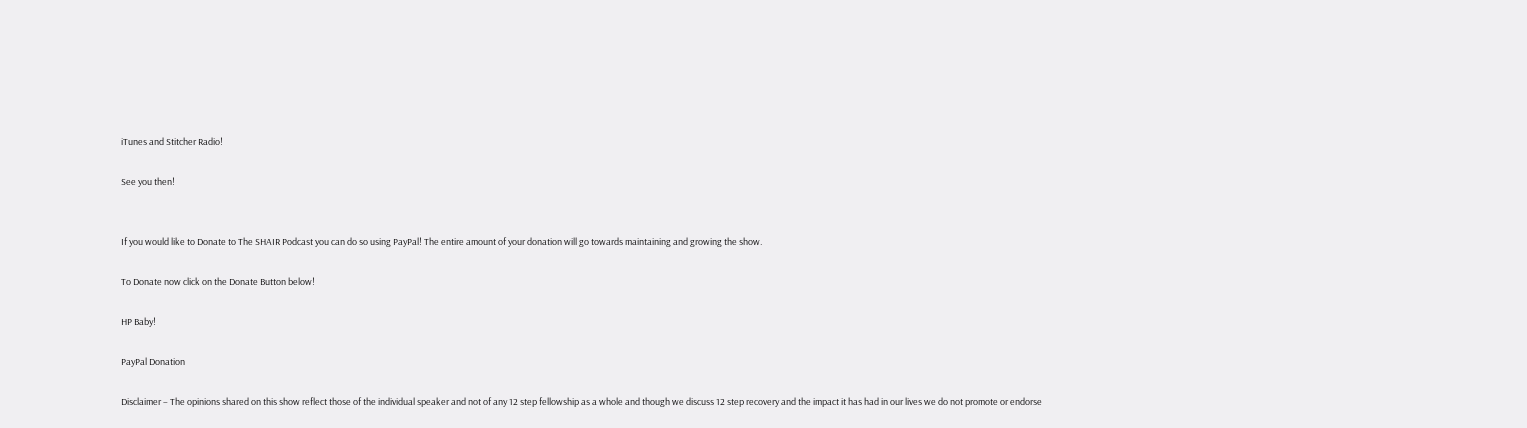iTunes and Stitcher Radio!

See you then!


If you would like to Donate to The SHAIR Podcast you can do so using PayPal! The entire amount of your donation will go towards maintaining and growing the show.

To Donate now click on the Donate Button below!

HP Baby!

PayPal Donation

Disclaimer – The opinions shared on this show reflect those of the individual speaker and not of any 12 step fellowship as a whole and though we discuss 12 step recovery and the impact it has had in our lives we do not promote or endorse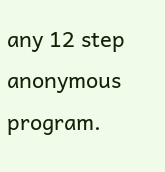any 12 step anonymous program.